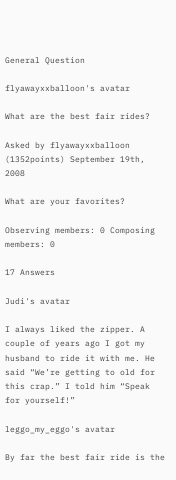General Question

flyawayxxballoon's avatar

What are the best fair rides?

Asked by flyawayxxballoon (1352points) September 19th, 2008

What are your favorites?

Observing members: 0 Composing members: 0

17 Answers

Judi's avatar

I always liked the zipper. A couple of years ago I got my husband to ride it with me. He said “We’re getting to old for this crap.” I told him “Speak for yourself!”

leggo_my_eggo's avatar

By far the best fair ride is the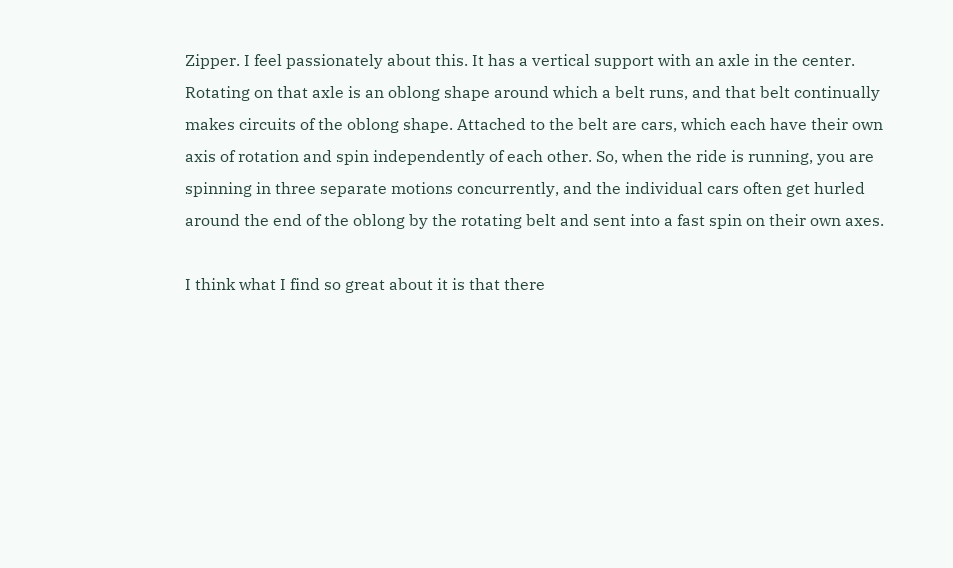Zipper. I feel passionately about this. It has a vertical support with an axle in the center. Rotating on that axle is an oblong shape around which a belt runs, and that belt continually makes circuits of the oblong shape. Attached to the belt are cars, which each have their own axis of rotation and spin independently of each other. So, when the ride is running, you are spinning in three separate motions concurrently, and the individual cars often get hurled around the end of the oblong by the rotating belt and sent into a fast spin on their own axes.

I think what I find so great about it is that there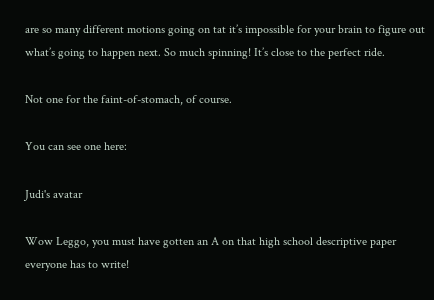are so many different motions going on tat it’s impossible for your brain to figure out what’s going to happen next. So much spinning! It’s close to the perfect ride.

Not one for the faint-of-stomach, of course.

You can see one here:

Judi's avatar

Wow Leggo, you must have gotten an A on that high school descriptive paper everyone has to write!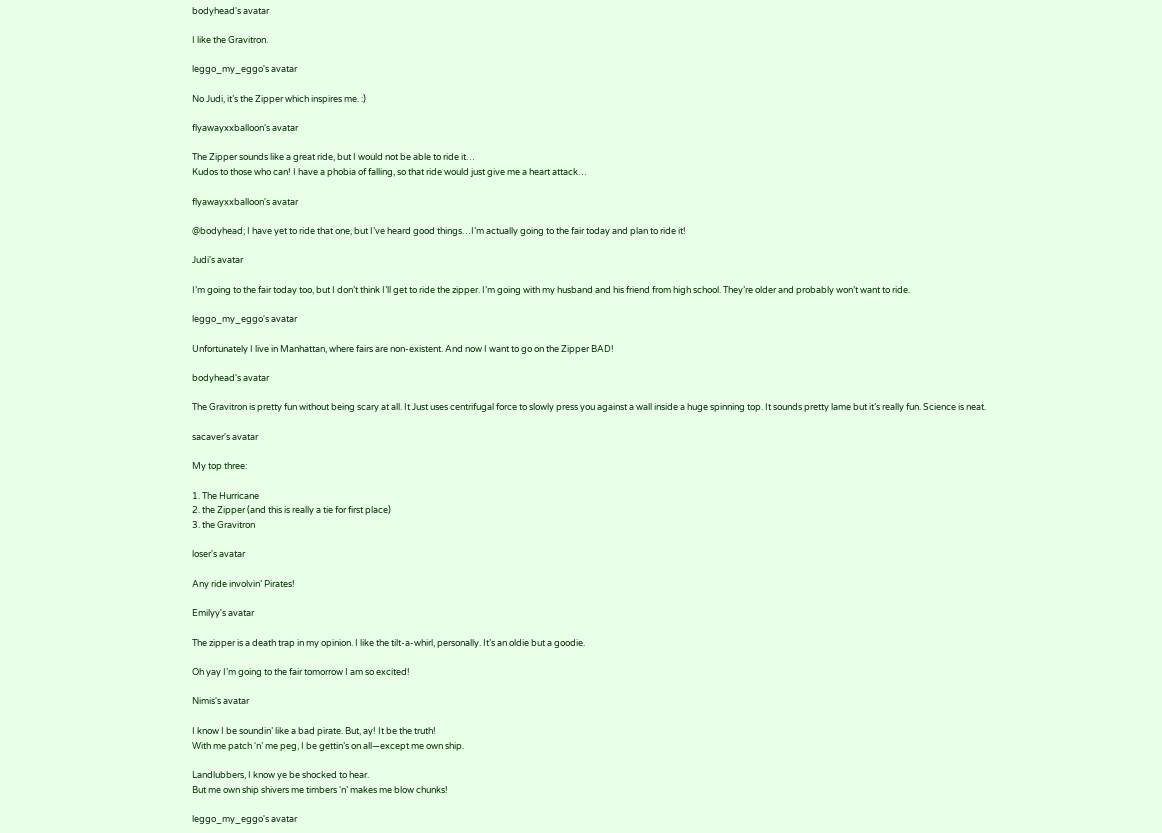bodyhead's avatar

I like the Gravitron.

leggo_my_eggo's avatar

No Judi, it’s the Zipper which inspires me. :)

flyawayxxballoon's avatar

The Zipper sounds like a great ride, but I would not be able to ride it…
Kudos to those who can! I have a phobia of falling, so that ride would just give me a heart attack…

flyawayxxballoon's avatar

@bodyhead; I have yet to ride that one, but I’ve heard good things…I’m actually going to the fair today and plan to ride it!

Judi's avatar

I’m going to the fair today too, but I don’t think I’ll get to ride the zipper. I’m going with my husband and his friend from high school. They’re older and probably won’t want to ride.

leggo_my_eggo's avatar

Unfortunately I live in Manhattan, where fairs are non-existent. And now I want to go on the Zipper BAD!

bodyhead's avatar

The Gravitron is pretty fun without being scary at all. It Just uses centrifugal force to slowly press you against a wall inside a huge spinning top. It sounds pretty lame but it’s really fun. Science is neat.

sacaver's avatar

My top three:

1. The Hurricane
2. the Zipper (and this is really a tie for first place)
3. the Gravitron

loser's avatar

Any ride involvin’ Pirates!

Emilyy's avatar

The zipper is a death trap in my opinion. I like the tilt-a-whirl, personally. It’s an oldie but a goodie.

Oh yay I’m going to the fair tomorrow I am so excited!

Nimis's avatar

I know I be soundin’ like a bad pirate. But, ay! It be the truth!
With me patch ‘n’ me peg, I be gettin’s on all—except me own ship.

Landlubbers, I know ye be shocked to hear.
But me own ship shivers me timbers ‘n’ makes me blow chunks!

leggo_my_eggo's avatar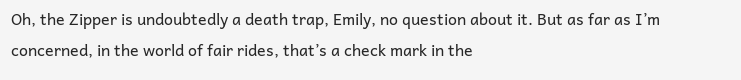Oh, the Zipper is undoubtedly a death trap, Emily, no question about it. But as far as I’m concerned, in the world of fair rides, that’s a check mark in the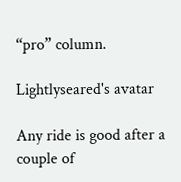“pro” column.

Lightlyseared's avatar

Any ride is good after a couple of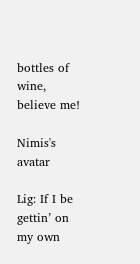bottles of wine, believe me!

Nimis's avatar

Lig: If I be gettin’ on my own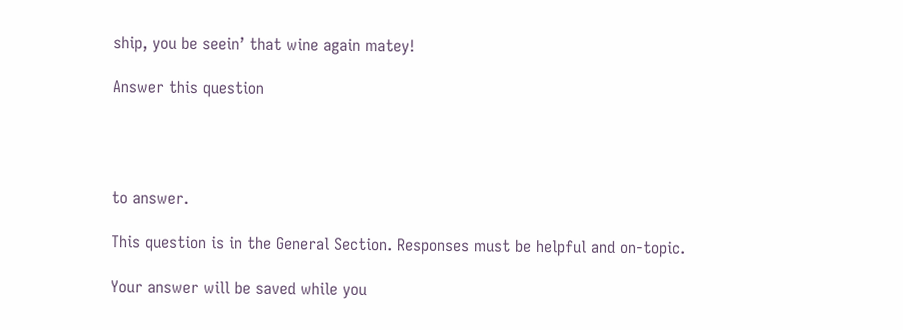ship, you be seein’ that wine again matey!

Answer this question




to answer.

This question is in the General Section. Responses must be helpful and on-topic.

Your answer will be saved while you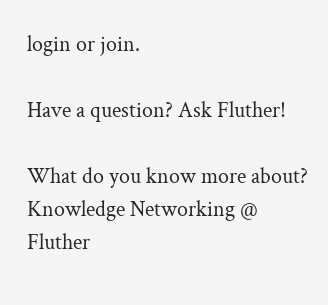login or join.

Have a question? Ask Fluther!

What do you know more about?
Knowledge Networking @ Fluther